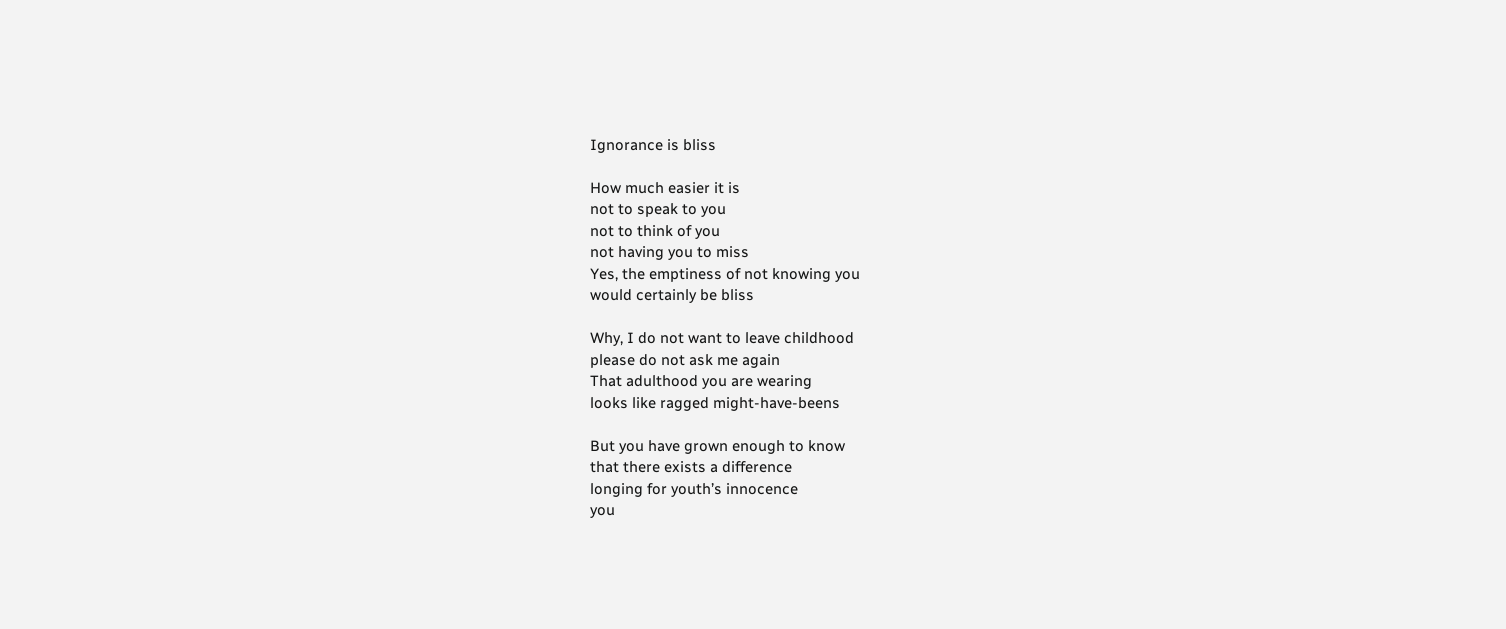Ignorance is bliss

How much easier it is
not to speak to you
not to think of you
not having you to miss
Yes, the emptiness of not knowing you
would certainly be bliss

Why, I do not want to leave childhood
please do not ask me again
That adulthood you are wearing
looks like ragged might-have-beens

But you have grown enough to know
that there exists a difference
longing for youth’s innocence
you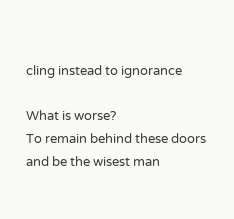cling instead to ignorance

What is worse?
To remain behind these doors
and be the wisest man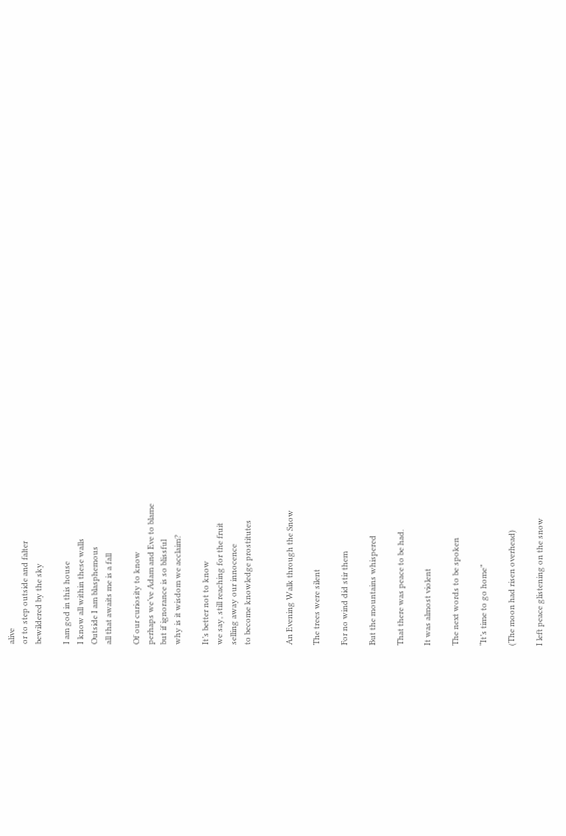alive
or to step outside and falter
bewildered by the sky

I am god in this house
I know all within these walls
Outside I am blasphemous
all that awaits me is a fall

Of our curiosity to know
perhaps we’ve Adam and Eve to blame
but if ignorance is so blissful
why is it wisdom we acclaim?

It’s better not to know
we say, still reaching for the fruit
selling away our innocence
to become knowledge prostitutes


An Evening Walk through the Snow

The trees were silent

For no wind did stir them

But the mountains whispered

That there was peace to be had.

It was almost violent

The next words to be spoken

“It’s time to go home”

(The moon had risen overhead)

I left peace glistening on the snow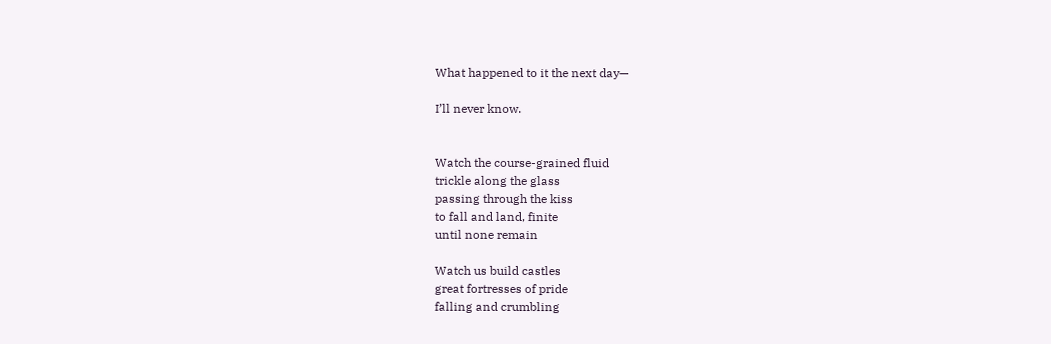What happened to it the next day—

I’ll never know.


Watch the course-grained fluid
trickle along the glass
passing through the kiss
to fall and land, finite
until none remain

Watch us build castles
great fortresses of pride
falling and crumbling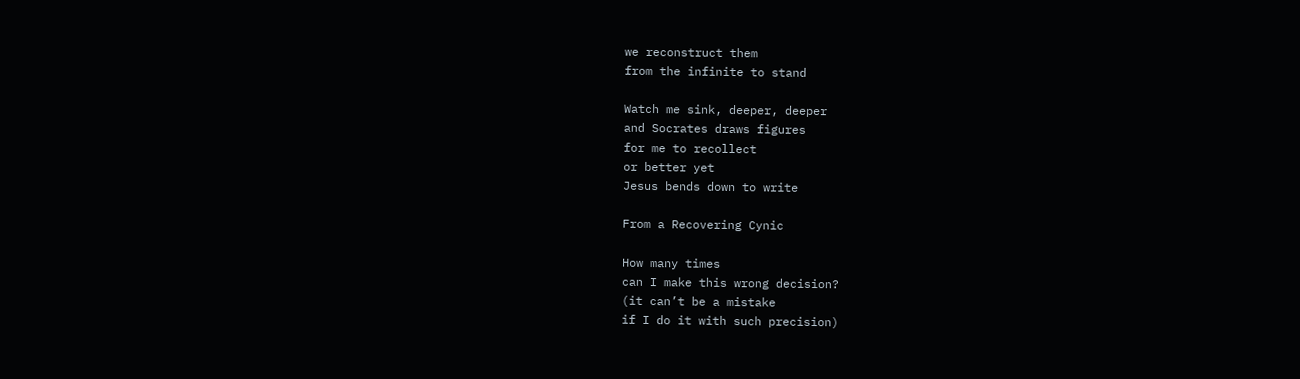we reconstruct them
from the infinite to stand

Watch me sink, deeper, deeper
and Socrates draws figures
for me to recollect
or better yet
Jesus bends down to write

From a Recovering Cynic

How many times
can I make this wrong decision?
(it can’t be a mistake
if I do it with such precision)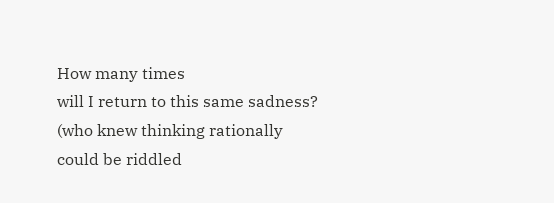How many times
will I return to this same sadness?
(who knew thinking rationally
could be riddled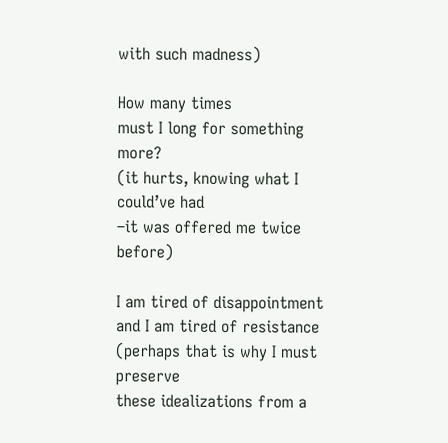with such madness)

How many times
must I long for something more?
(it hurts, knowing what I could’ve had
–it was offered me twice before)

I am tired of disappointment
and I am tired of resistance
(perhaps that is why I must preserve
these idealizations from a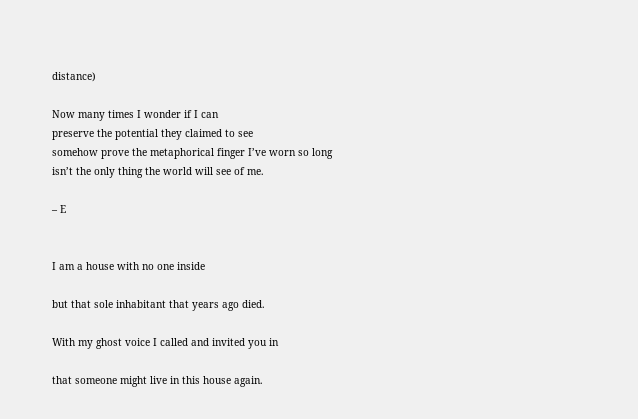distance)

Now many times I wonder if I can
preserve the potential they claimed to see
somehow prove the metaphorical finger I’ve worn so long
isn’t the only thing the world will see of me.

– E


I am a house with no one inside

but that sole inhabitant that years ago died.

With my ghost voice I called and invited you in

that someone might live in this house again.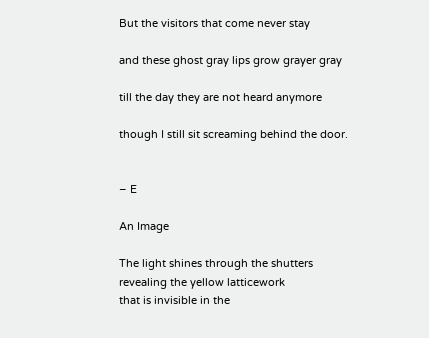But the visitors that come never stay

and these ghost gray lips grow grayer gray

till the day they are not heard anymore

though I still sit screaming behind the door.


– E

An Image

The light shines through the shutters
revealing the yellow latticework
that is invisible in the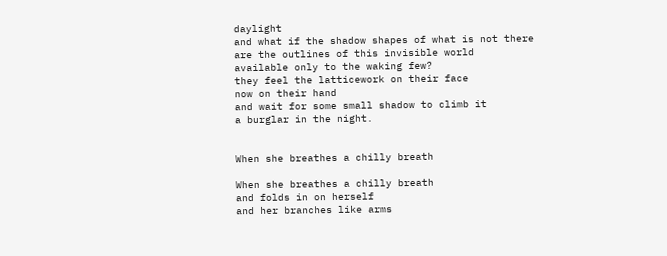daylight
and what if the shadow shapes of what is not there
are the outlines of this invisible world
available only to the waking few?
they feel the latticework on their face
now on their hand
and wait for some small shadow to climb it
a burglar in the night.


When she breathes a chilly breath

When she breathes a chilly breath
and folds in on herself
and her branches like arms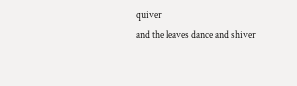quiver
and the leaves dance and shiver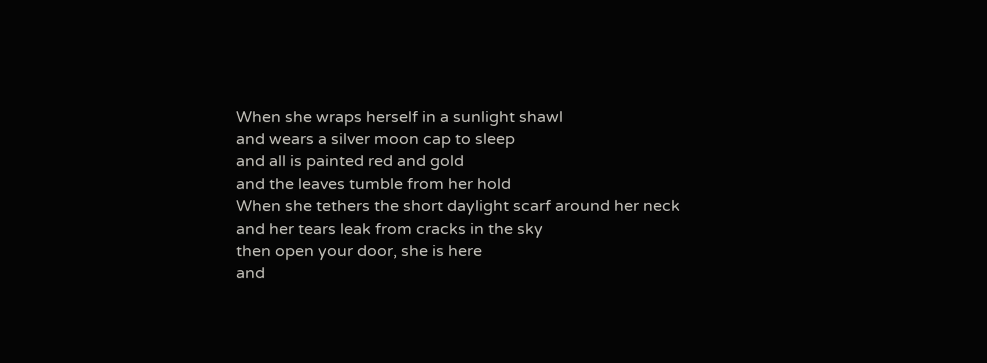When she wraps herself in a sunlight shawl
and wears a silver moon cap to sleep
and all is painted red and gold
and the leaves tumble from her hold
When she tethers the short daylight scarf around her neck
and her tears leak from cracks in the sky
then open your door, she is here
and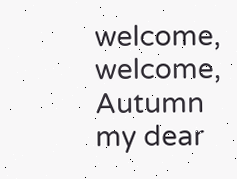welcome, welcome, Autumn my dear